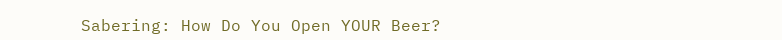Sabering: How Do You Open YOUR Beer?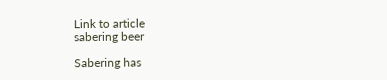Link to article
sabering beer

Sabering has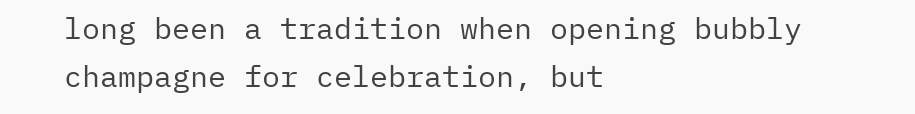long been a tradition when opening bubbly champagne for celebration, but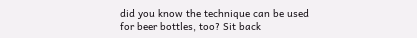did you know the technique can be used for beer bottles, too? Sit back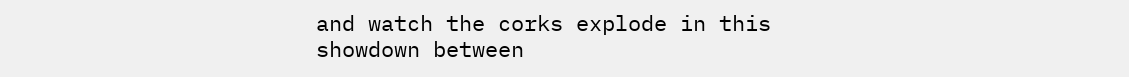and watch the corks explode in this showdown between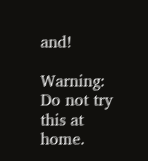and!

Warning: Do not try this at home.